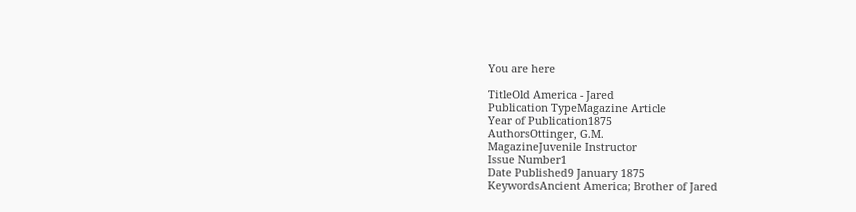You are here

TitleOld America - Jared
Publication TypeMagazine Article
Year of Publication1875
AuthorsOttinger, G.M.
MagazineJuvenile Instructor
Issue Number1
Date Published9 January 1875
KeywordsAncient America; Brother of Jared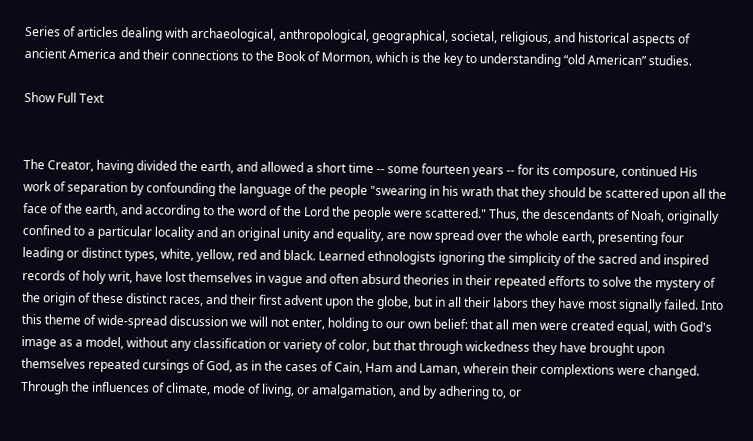Series of articles dealing with archaeological, anthropological, geographical, societal, religious, and historical aspects of ancient America and their connections to the Book of Mormon, which is the key to understanding “old American” studies.

Show Full Text


The Creator, having divided the earth, and allowed a short time -- some fourteen years -- for its composure, continued His work of separation by confounding the language of the people "swearing in his wrath that they should be scattered upon all the face of the earth, and according to the word of the Lord the people were scattered." Thus, the descendants of Noah, originally confined to a particular locality and an original unity and equality, are now spread over the whole earth, presenting four leading or distinct types, white, yellow, red and black. Learned ethnologists ignoring the simplicity of the sacred and inspired records of holy writ, have lost themselves in vague and often absurd theories in their repeated efforts to solve the mystery of the origin of these distinct races, and their first advent upon the globe, but in all their labors they have most signally failed. Into this theme of wide-spread discussion we will not enter, holding to our own belief: that all men were created equal, with God's image as a model, without any classification or variety of color, but that through wickedness they have brought upon themselves repeated cursings of God, as in the cases of Cain, Ham and Laman, wherein their complextions were changed. Through the influences of climate, mode of living, or amalgamation, and by adhering to, or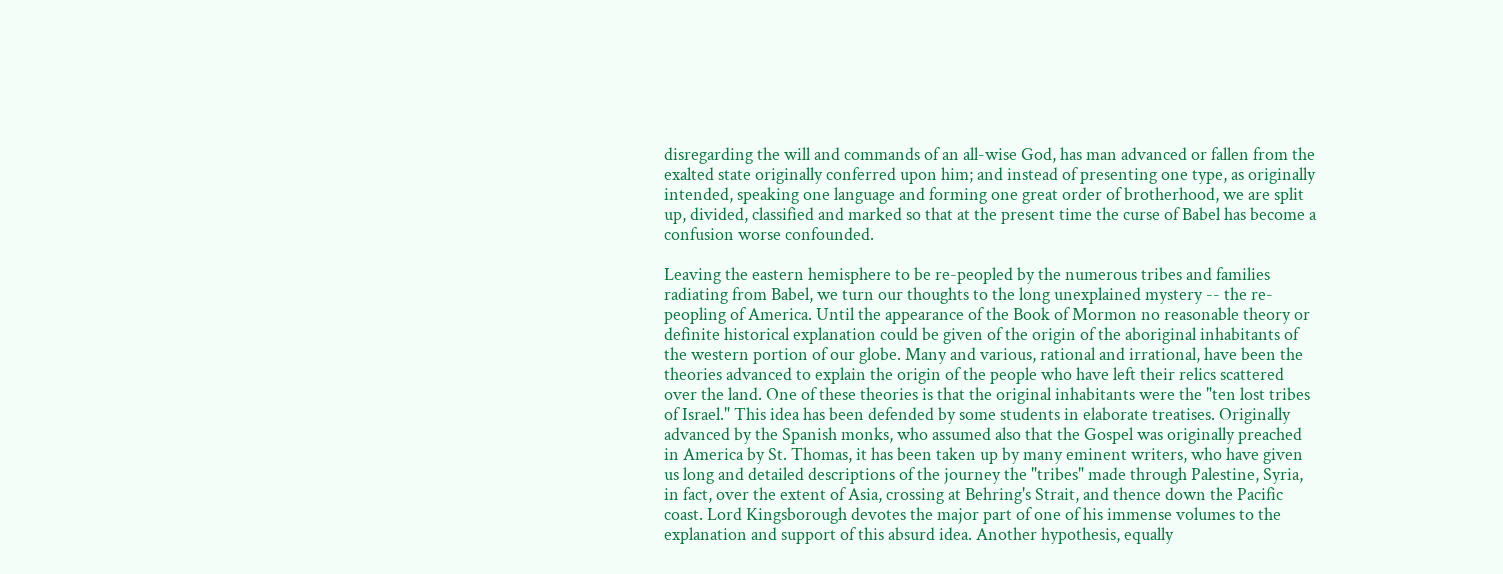disregarding the will and commands of an all-wise God, has man advanced or fallen from the exalted state originally conferred upon him; and instead of presenting one type, as originally intended, speaking one language and forming one great order of brotherhood, we are split up, divided, classified and marked so that at the present time the curse of Babel has become a confusion worse confounded.

Leaving the eastern hemisphere to be re-peopled by the numerous tribes and families radiating from Babel, we turn our thoughts to the long unexplained mystery -- the re-peopling of America. Until the appearance of the Book of Mormon no reasonable theory or definite historical explanation could be given of the origin of the aboriginal inhabitants of the western portion of our globe. Many and various, rational and irrational, have been the theories advanced to explain the origin of the people who have left their relics scattered over the land. One of these theories is that the original inhabitants were the "ten lost tribes of Israel." This idea has been defended by some students in elaborate treatises. Originally advanced by the Spanish monks, who assumed also that the Gospel was originally preached in America by St. Thomas, it has been taken up by many eminent writers, who have given us long and detailed descriptions of the journey the "tribes" made through Palestine, Syria, in fact, over the extent of Asia, crossing at Behring's Strait, and thence down the Pacific coast. Lord Kingsborough devotes the major part of one of his immense volumes to the explanation and support of this absurd idea. Another hypothesis, equally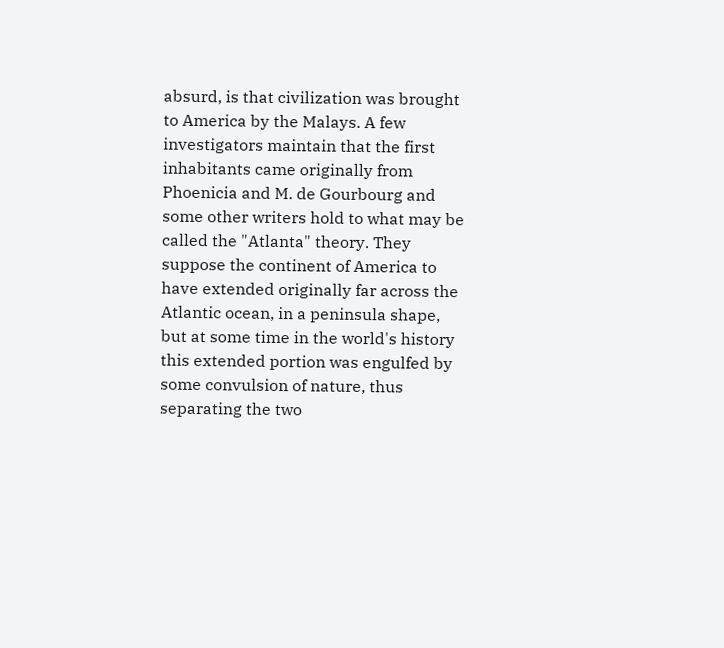absurd, is that civilization was brought to America by the Malays. A few investigators maintain that the first inhabitants came originally from Phoenicia and M. de Gourbourg and some other writers hold to what may be called the "Atlanta" theory. They suppose the continent of America to have extended originally far across the Atlantic ocean, in a peninsula shape, but at some time in the world's history this extended portion was engulfed by some convulsion of nature, thus separating the two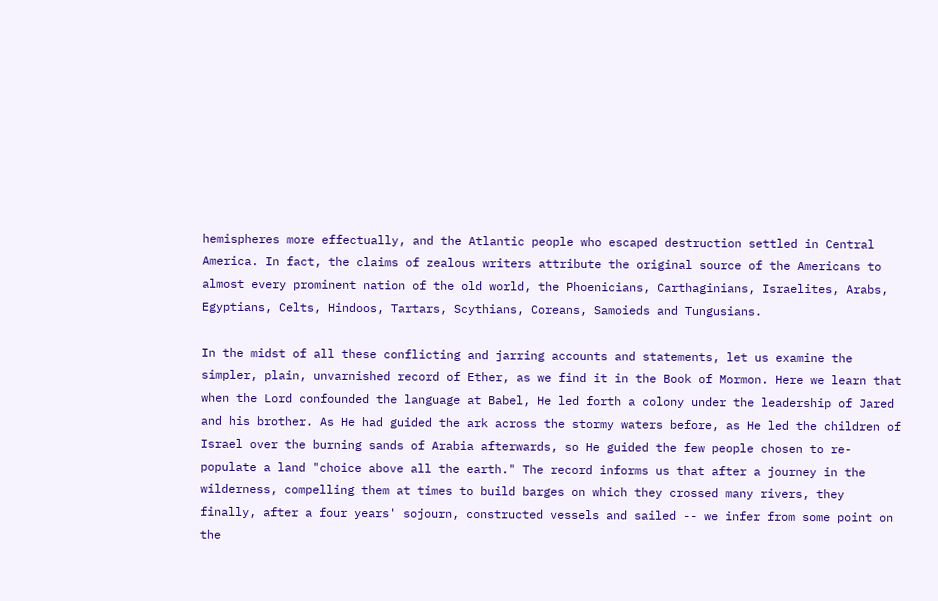hemispheres more effectually, and the Atlantic people who escaped destruction settled in Central America. In fact, the claims of zealous writers attribute the original source of the Americans to almost every prominent nation of the old world, the Phoenicians, Carthaginians, Israelites, Arabs, Egyptians, Celts, Hindoos, Tartars, Scythians, Coreans, Samoieds and Tungusians.

In the midst of all these conflicting and jarring accounts and statements, let us examine the simpler, plain, unvarnished record of Ether, as we find it in the Book of Mormon. Here we learn that when the Lord confounded the language at Babel, He led forth a colony under the leadership of Jared and his brother. As He had guided the ark across the stormy waters before, as He led the children of Israel over the burning sands of Arabia afterwards, so He guided the few people chosen to re-populate a land "choice above all the earth." The record informs us that after a journey in the wilderness, compelling them at times to build barges on which they crossed many rivers, they finally, after a four years' sojourn, constructed vessels and sailed -- we infer from some point on the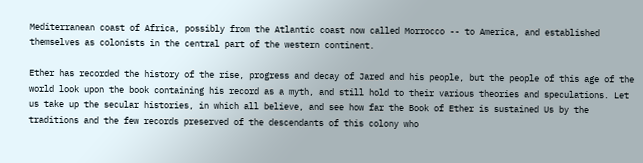Mediterranean coast of Africa, possibly from the Atlantic coast now called Morrocco -- to America, and established themselves as colonists in the central part of the western continent.

Ether has recorded the history of the rise, progress and decay of Jared and his people, but the people of this age of the world look upon the book containing his record as a myth, and still hold to their various theories and speculations. Let us take up the secular histories, in which all believe, and see how far the Book of Ether is sustained Us by the traditions and the few records preserved of the descendants of this colony who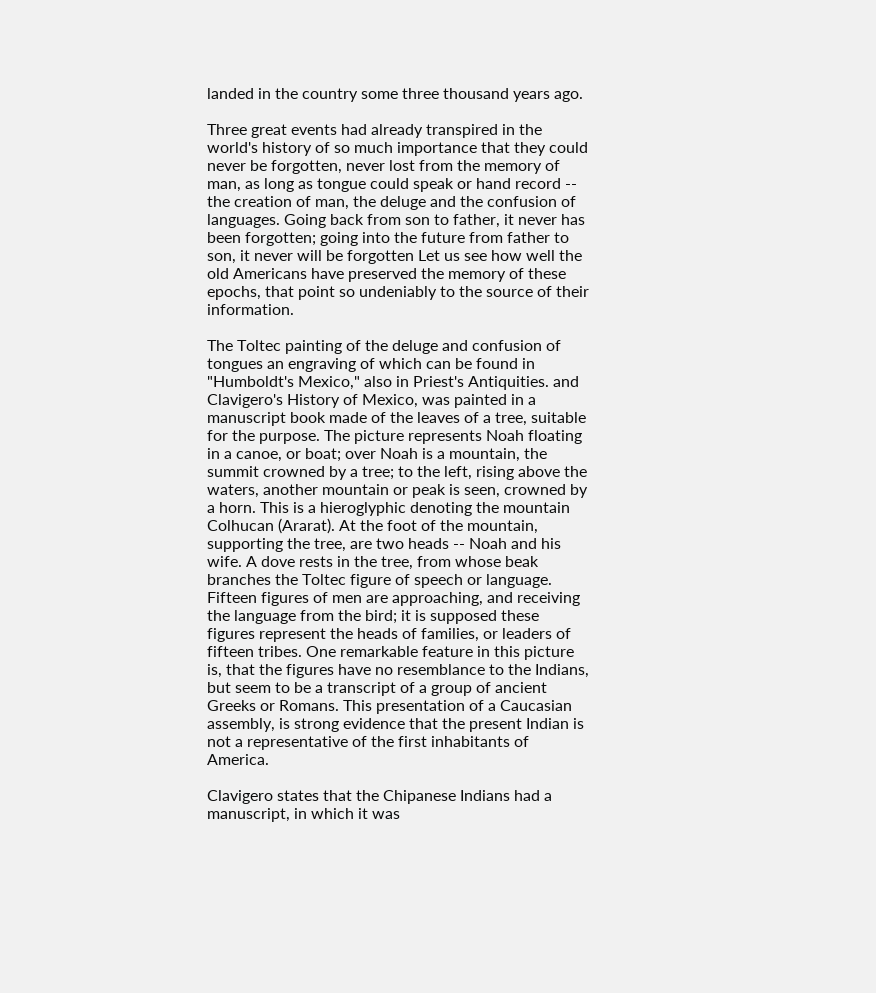landed in the country some three thousand years ago.

Three great events had already transpired in the world's history of so much importance that they could never be forgotten, never lost from the memory of man, as long as tongue could speak or hand record -- the creation of man, the deluge and the confusion of languages. Going back from son to father, it never has been forgotten; going into the future from father to son, it never will be forgotten Let us see how well the old Americans have preserved the memory of these epochs, that point so undeniably to the source of their information.

The Toltec painting of the deluge and confusion of tongues an engraving of which can be found in "Humboldt's Mexico," also in Priest's Antiquities. and Clavigero's History of Mexico, was painted in a manuscript book made of the leaves of a tree, suitable for the purpose. The picture represents Noah floating in a canoe, or boat; over Noah is a mountain, the summit crowned by a tree; to the left, rising above the waters, another mountain or peak is seen, crowned by a horn. This is a hieroglyphic denoting the mountain Colhucan (Ararat). At the foot of the mountain, supporting the tree, are two heads -- Noah and his wife. A dove rests in the tree, from whose beak branches the Toltec figure of speech or language. Fifteen figures of men are approaching, and receiving the language from the bird; it is supposed these figures represent the heads of families, or leaders of fifteen tribes. One remarkable feature in this picture is, that the figures have no resemblance to the Indians, but seem to be a transcript of a group of ancient Greeks or Romans. This presentation of a Caucasian assembly, is strong evidence that the present Indian is not a representative of the first inhabitants of America.

Clavigero states that the Chipanese Indians had a manuscript, in which it was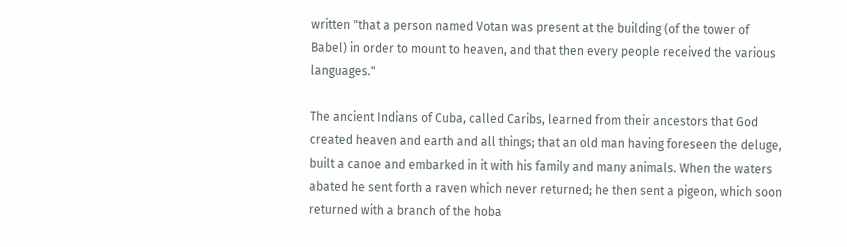written "that a person named Votan was present at the building (of the tower of Babel) in order to mount to heaven, and that then every people received the various languages."

The ancient Indians of Cuba, called Caribs, learned from their ancestors that God created heaven and earth and all things; that an old man having foreseen the deluge, built a canoe and embarked in it with his family and many animals. When the waters abated he sent forth a raven which never returned; he then sent a pigeon, which soon returned with a branch of the hoba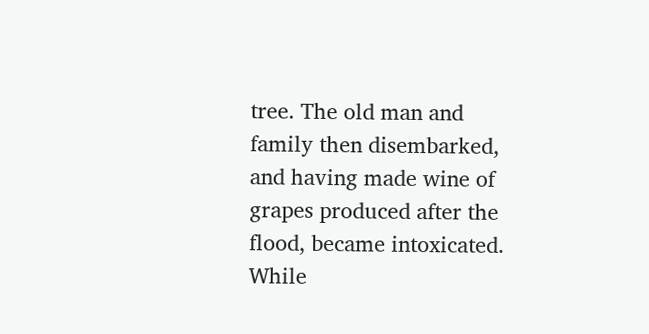tree. The old man and family then disembarked, and having made wine of grapes produced after the flood, became intoxicated. While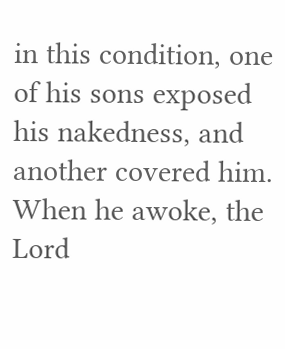in this condition, one of his sons exposed his nakedness, and another covered him. When he awoke, the Lord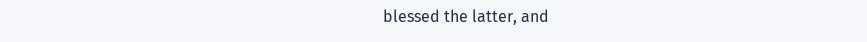blessed the latter, and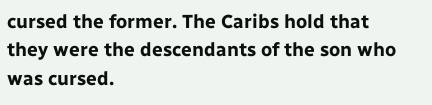cursed the former. The Caribs hold that they were the descendants of the son who was cursed.